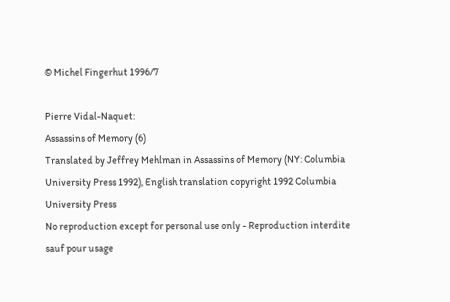© Michel Fingerhut 1996/7

Pierre Vidal-Naquet:
Assassins of Memory (6)
Translated by Jeffrey Mehlman in Assassins of Memory (NY: Columbia University Press 1992), English translation copyright 1992 Columbia University Press
No reproduction except for personal use only - Reproduction interdite sauf pour usage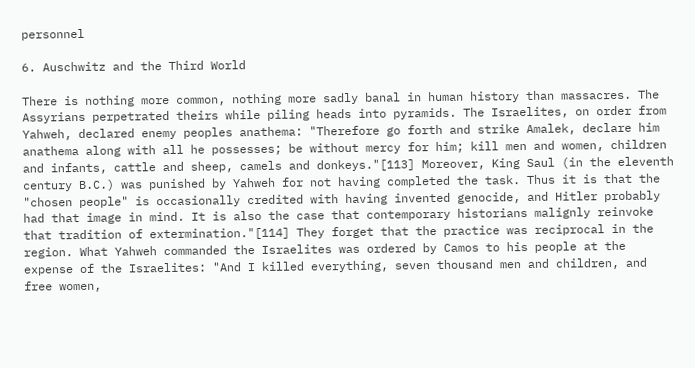personnel

6. Auschwitz and the Third World

There is nothing more common, nothing more sadly banal in human history than massacres. The Assyrians perpetrated theirs while piling heads into pyramids. The Israelites, on order from Yahweh, declared enemy peoples anathema: "Therefore go forth and strike Amalek, declare him anathema along with all he possesses; be without mercy for him; kill men and women, children and infants, cattle and sheep, camels and donkeys."[113] Moreover, King Saul (in the eleventh century B.C.) was punished by Yahweh for not having completed the task. Thus it is that the "chosen people" is occasionally credited with having invented genocide, and Hitler probably had that image in mind. It is also the case that contemporary historians malignly reinvoke that tradition of extermination."[114] They forget that the practice was reciprocal in the region. What Yahweh commanded the Israelites was ordered by Camos to his people at the expense of the Israelites: "And I killed everything, seven thousand men and children, and free women,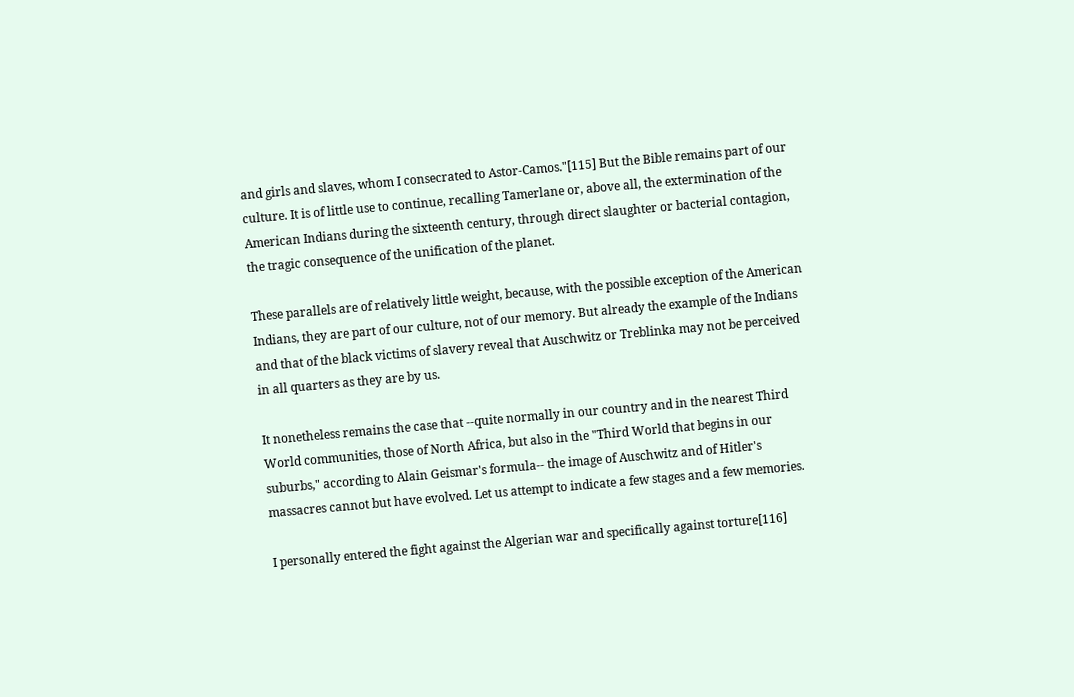and girls and slaves, whom I consecrated to Astor-Camos."[115] But the Bible remains part of our culture. It is of little use to continue, recalling Tamerlane or, above all, the extermination of the American Indians during the sixteenth century, through direct slaughter or bacterial contagion, the tragic consequence of the unification of the planet.

These parallels are of relatively little weight, because, with the possible exception of the American Indians, they are part of our culture, not of our memory. But already the example of the Indians and that of the black victims of slavery reveal that Auschwitz or Treblinka may not be perceived in all quarters as they are by us.

It nonetheless remains the case that --quite normally in our country and in the nearest Third World communities, those of North Africa, but also in the "Third World that begins in our suburbs," according to Alain Geismar's formula-- the image of Auschwitz and of Hitler's massacres cannot but have evolved. Let us attempt to indicate a few stages and a few memories.

I personally entered the fight against the Algerian war and specifically against torture[116]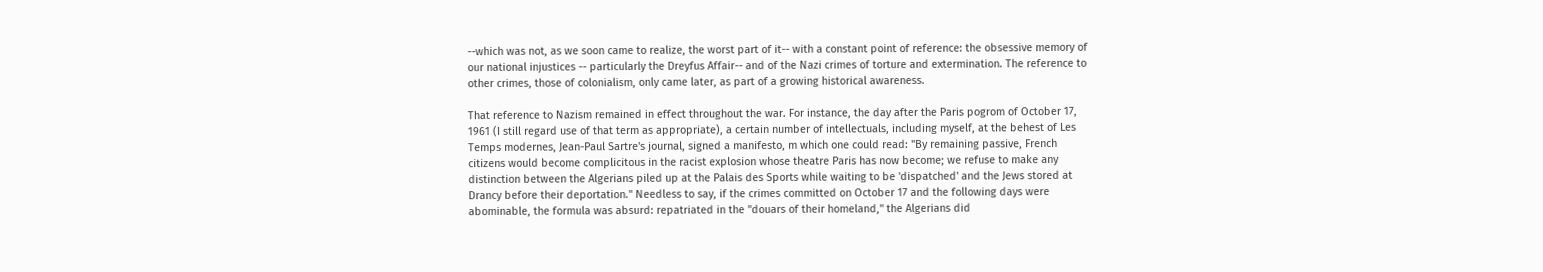--which was not, as we soon came to realize, the worst part of it-- with a constant point of reference: the obsessive memory of our national injustices -- particularly the Dreyfus Affair-- and of the Nazi crimes of torture and extermination. The reference to other crimes, those of colonialism, only came later, as part of a growing historical awareness.

That reference to Nazism remained in effect throughout the war. For instance, the day after the Paris pogrom of October 17, 1961 (I still regard use of that term as appropriate), a certain number of intellectuals, including myself, at the behest of Les Temps modernes, Jean-Paul Sartre's journal, signed a manifesto, m which one could read: "By remaining passive, French citizens would become complicitous in the racist explosion whose theatre Paris has now become; we refuse to make any distinction between the Algerians piled up at the Palais des Sports while waiting to be 'dispatched' and the Jews stored at Drancy before their deportation." Needless to say, if the crimes committed on October 17 and the following days were abominable, the formula was absurd: repatriated in the "douars of their homeland," the Algerians did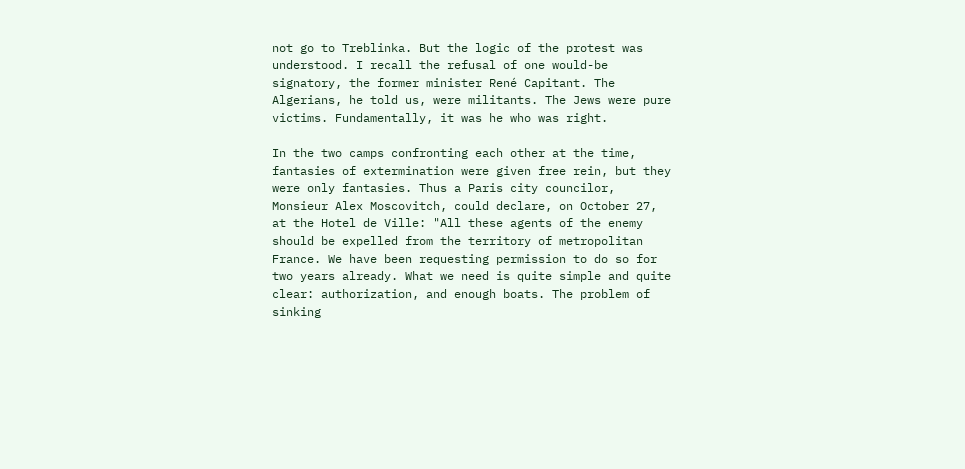not go to Treblinka. But the logic of the protest was understood. I recall the refusal of one would-be signatory, the former minister René Capitant. The Algerians, he told us, were militants. The Jews were pure victims. Fundamentally, it was he who was right.

In the two camps confronting each other at the time, fantasies of extermination were given free rein, but they were only fantasies. Thus a Paris city councilor, Monsieur Alex Moscovitch, could declare, on October 27, at the Hotel de Ville: "All these agents of the enemy should be expelled from the territory of metropolitan France. We have been requesting permission to do so for two years already. What we need is quite simple and quite clear: authorization, and enough boats. The problem of sinking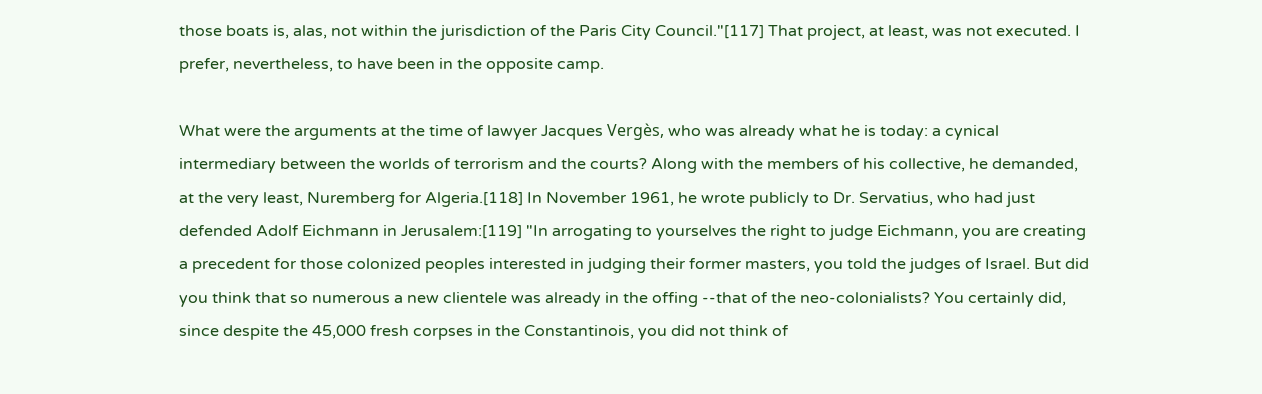those boats is, alas, not within the jurisdiction of the Paris City Council."[117] That project, at least, was not executed. I prefer, nevertheless, to have been in the opposite camp.

What were the arguments at the time of lawyer Jacques Vergès, who was already what he is today: a cynical intermediary between the worlds of terrorism and the courts? Along with the members of his collective, he demanded, at the very least, Nuremberg for Algeria.[118] In November 1961, he wrote publicly to Dr. Servatius, who had just defended Adolf Eichmann in Jerusalem:[119] "In arrogating to yourselves the right to judge Eichmann, you are creating a precedent for those colonized peoples interested in judging their former masters, you told the judges of Israel. But did you think that so numerous a new clientele was already in the offing --that of the neo-colonialists? You certainly did, since despite the 45,000 fresh corpses in the Constantinois, you did not think of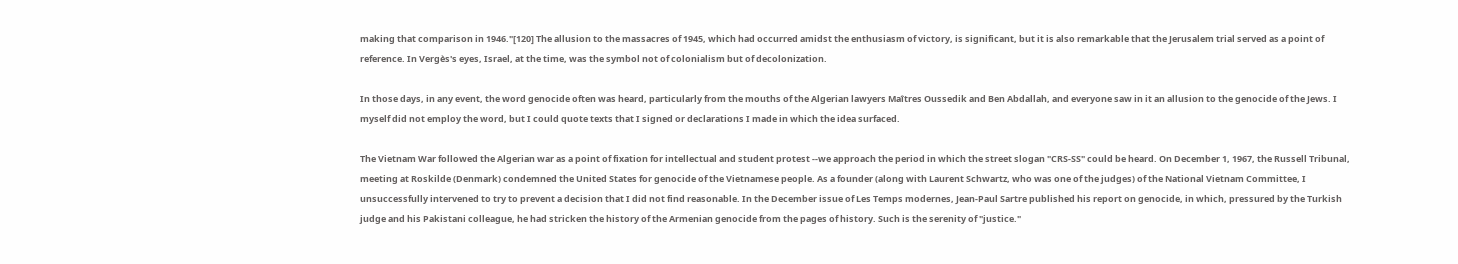making that comparison in 1946."[120] The allusion to the massacres of 1945, which had occurred amidst the enthusiasm of victory, is significant, but it is also remarkable that the Jerusalem trial served as a point of reference. In Vergès's eyes, Israel, at the time, was the symbol not of colonialism but of decolonization.

In those days, in any event, the word genocide often was heard, particularly from the mouths of the Algerian lawyers Maîtres Oussedik and Ben Abdallah, and everyone saw in it an allusion to the genocide of the Jews. I myself did not employ the word, but I could quote texts that I signed or declarations I made in which the idea surfaced.

The Vietnam War followed the Algerian war as a point of fixation for intellectual and student protest --we approach the period in which the street slogan "CRS-SS" could be heard. On December 1, 1967, the Russell Tribunal, meeting at Roskilde (Denmark) condemned the United States for genocide of the Vietnamese people. As a founder (along with Laurent Schwartz, who was one of the judges) of the National Vietnam Committee, I unsuccessfully intervened to try to prevent a decision that I did not find reasonable. In the December issue of Les Temps modernes, Jean-Paul Sartre published his report on genocide, in which, pressured by the Turkish judge and his Pakistani colleague, he had stricken the history of the Armenian genocide from the pages of history. Such is the serenity of "justice."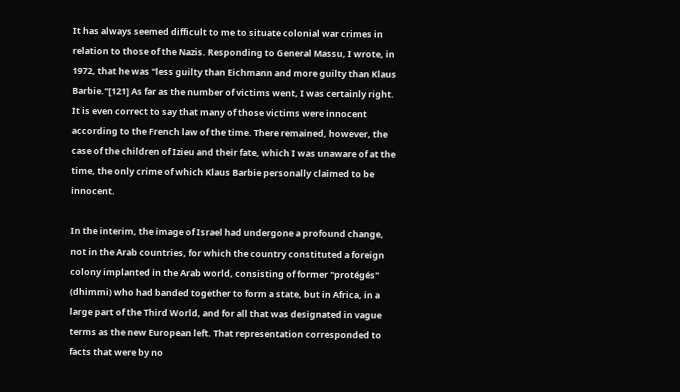It has always seemed difficult to me to situate colonial war crimes in relation to those of the Nazis. Responding to General Massu, I wrote, in 1972, that he was "less guilty than Eichmann and more guilty than Klaus Barbie."[121] As far as the number of victims went, I was certainly right. It is even correct to say that many of those victims were innocent according to the French law of the time. There remained, however, the case of the children of Izieu and their fate, which I was unaware of at the time, the only crime of which Klaus Barbie personally claimed to be innocent.

In the interim, the image of Israel had undergone a profound change, not in the Arab countries, for which the country constituted a foreign colony implanted in the Arab world, consisting of former "protégés" (dhimmi) who had banded together to form a state, but in Africa, in a large part of the Third World, and for all that was designated in vague terms as the new European left. That representation corresponded to facts that were by no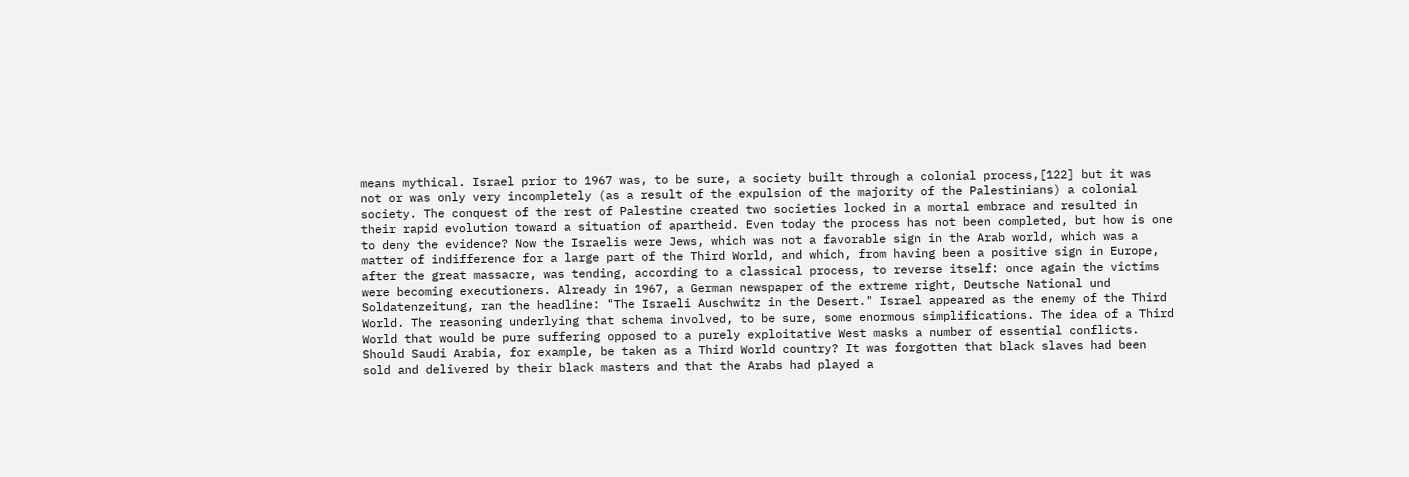means mythical. Israel prior to 1967 was, to be sure, a society built through a colonial process,[122] but it was not or was only very incompletely (as a result of the expulsion of the majority of the Palestinians) a colonial society. The conquest of the rest of Palestine created two societies locked in a mortal embrace and resulted in their rapid evolution toward a situation of apartheid. Even today the process has not been completed, but how is one to deny the evidence? Now the Israelis were Jews, which was not a favorable sign in the Arab world, which was a matter of indifference for a large part of the Third World, and which, from having been a positive sign in Europe, after the great massacre, was tending, according to a classical process, to reverse itself: once again the victims were becoming executioners. Already in 1967, a German newspaper of the extreme right, Deutsche National und Soldatenzeitung, ran the headline: "The Israeli Auschwitz in the Desert." Israel appeared as the enemy of the Third World. The reasoning underlying that schema involved, to be sure, some enormous simplifications. The idea of a Third World that would be pure suffering opposed to a purely exploitative West masks a number of essential conflicts. Should Saudi Arabia, for example, be taken as a Third World country? It was forgotten that black slaves had been sold and delivered by their black masters and that the Arabs had played a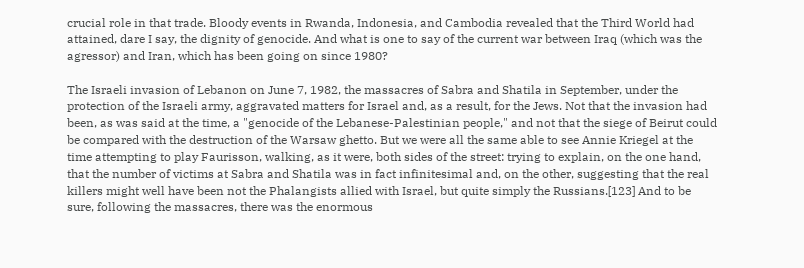crucial role in that trade. Bloody events in Rwanda, Indonesia, and Cambodia revealed that the Third World had attained, dare I say, the dignity of genocide. And what is one to say of the current war between Iraq (which was the agressor) and Iran, which has been going on since 1980?

The Israeli invasion of Lebanon on June 7, 1982, the massacres of Sabra and Shatila in September, under the protection of the Israeli army, aggravated matters for Israel and, as a result, for the Jews. Not that the invasion had been, as was said at the time, a "genocide of the Lebanese-Palestinian people," and not that the siege of Beirut could be compared with the destruction of the Warsaw ghetto. But we were all the same able to see Annie Kriegel at the time attempting to play Faurisson, walking, as it were, both sides of the street: trying to explain, on the one hand, that the number of victims at Sabra and Shatila was in fact infinitesimal and, on the other, suggesting that the real killers might well have been not the Phalangists allied with Israel, but quite simply the Russians.[123] And to be sure, following the massacres, there was the enormous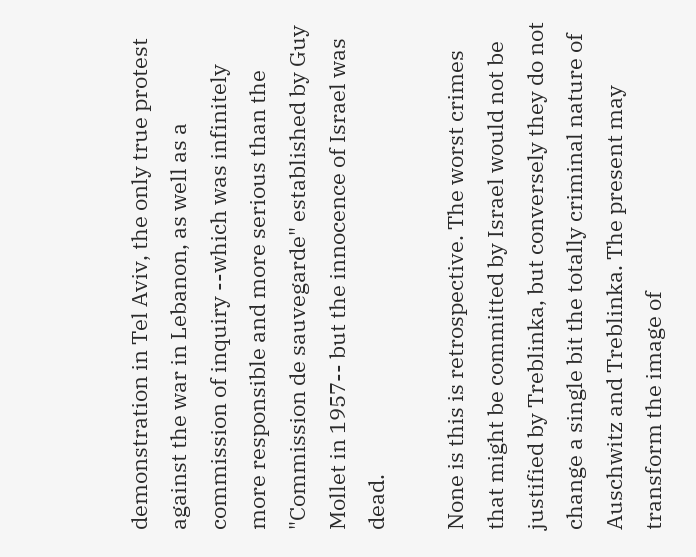demonstration in Tel Aviv, the only true protest against the war in Lebanon, as well as a commission of inquiry --which was infinitely more responsible and more serious than the "Commission de sauvegarde" established by Guy Mollet in 1957-- but the innocence of Israel was dead.

None is this is retrospective. The worst crimes that might be committed by Israel would not be justified by Treblinka, but conversely they do not change a single bit the totally criminal nature of Auschwitz and Treblinka. The present may transform the image of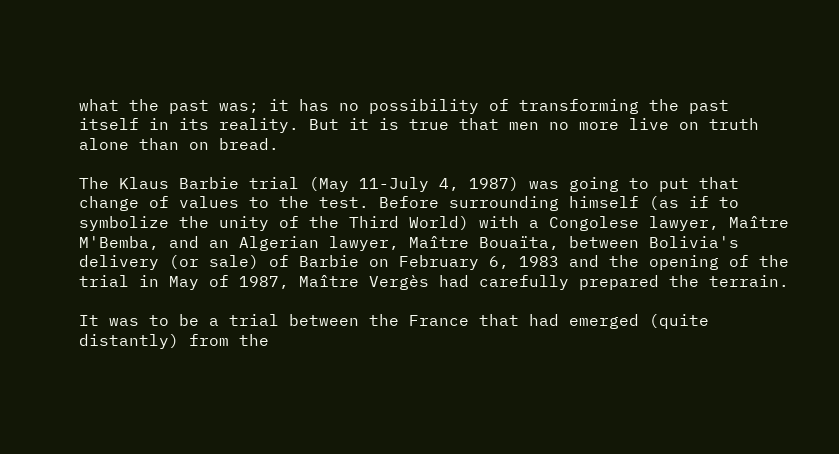what the past was; it has no possibility of transforming the past itself in its reality. But it is true that men no more live on truth alone than on bread.

The Klaus Barbie trial (May 11-July 4, 1987) was going to put that change of values to the test. Before surrounding himself (as if to symbolize the unity of the Third World) with a Congolese lawyer, Maître M'Bemba, and an Algerian lawyer, Maître Bouaïta, between Bolivia's delivery (or sale) of Barbie on February 6, 1983 and the opening of the trial in May of 1987, Maître Vergès had carefully prepared the terrain.

It was to be a trial between the France that had emerged (quite distantly) from the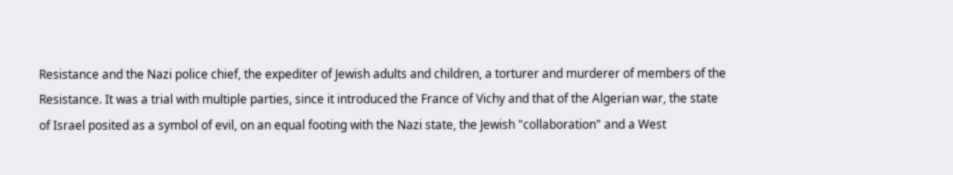Resistance and the Nazi police chief, the expediter of Jewish adults and children, a torturer and murderer of members of the Resistance. It was a trial with multiple parties, since it introduced the France of Vichy and that of the Algerian war, the state of Israel posited as a symbol of evil, on an equal footing with the Nazi state, the Jewish "collaboration" and a West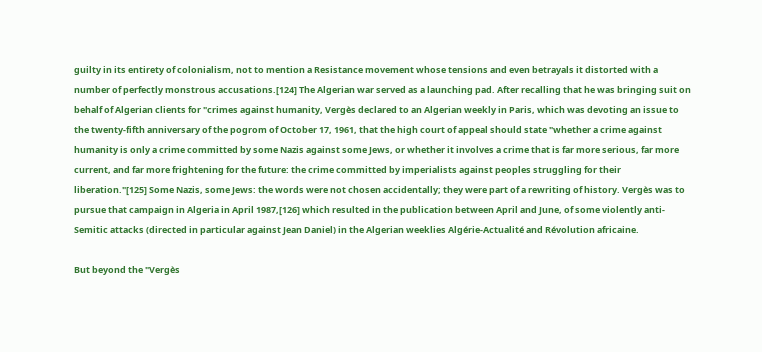guilty in its entirety of colonialism, not to mention a Resistance movement whose tensions and even betrayals it distorted with a number of perfectly monstrous accusations.[124] The Algerian war served as a launching pad. After recalling that he was bringing suit on behalf of Algerian clients for "crimes against humanity, Vergès declared to an Algerian weekly in Paris, which was devoting an issue to the twenty-fifth anniversary of the pogrom of October 17, 1961, that the high court of appeal should state "whether a crime against humanity is only a crime committed by some Nazis against some Jews, or whether it involves a crime that is far more serious, far more current, and far more frightening for the future: the crime committed by imperialists against peoples struggling for their liberation."[125] Some Nazis, some Jews: the words were not chosen accidentally; they were part of a rewriting of history. Vergès was to pursue that campaign in Algeria in April 1987,[126] which resulted in the publication between April and June, of some violently anti-Semitic attacks (directed in particular against Jean Daniel) in the Algerian weeklies Algérie-Actualité and Révolution africaine.

But beyond the "Vergès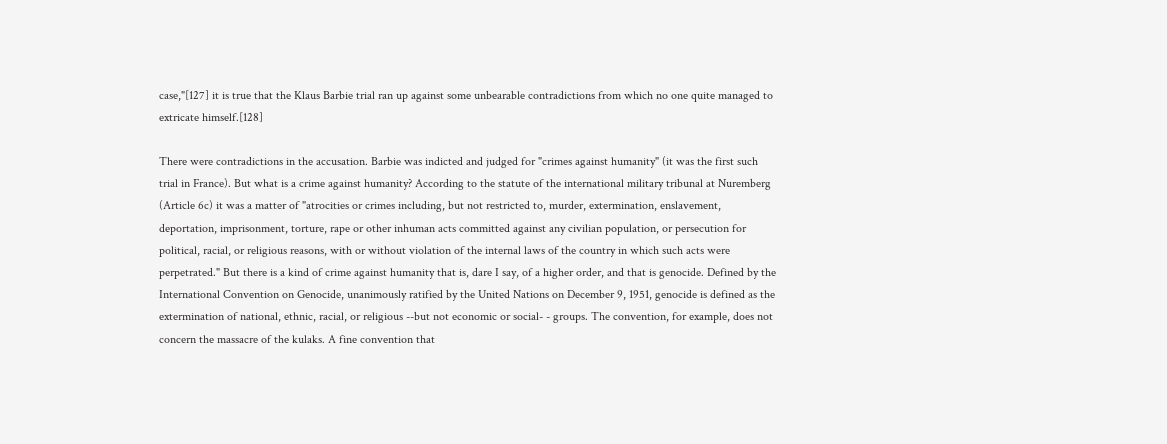case,"[127] it is true that the Klaus Barbie trial ran up against some unbearable contradictions from which no one quite managed to extricate himself.[128]

There were contradictions in the accusation. Barbie was indicted and judged for "crimes against humanity" (it was the first such trial in France). But what is a crime against humanity? According to the statute of the international military tribunal at Nuremberg (Article 6c) it was a matter of "atrocities or crimes including, but not restricted to, murder, extermination, enslavement, deportation, imprisonment, torture, rape or other inhuman acts committed against any civilian population, or persecution for political, racial, or religious reasons, with or without violation of the internal laws of the country in which such acts were perpetrated." But there is a kind of crime against humanity that is, dare I say, of a higher order, and that is genocide. Defined by the International Convention on Genocide, unanimously ratified by the United Nations on December 9, 1951, genocide is defined as the extermination of national, ethnic, racial, or religious --but not economic or social- - groups. The convention, for example, does not concern the massacre of the kulaks. A fine convention that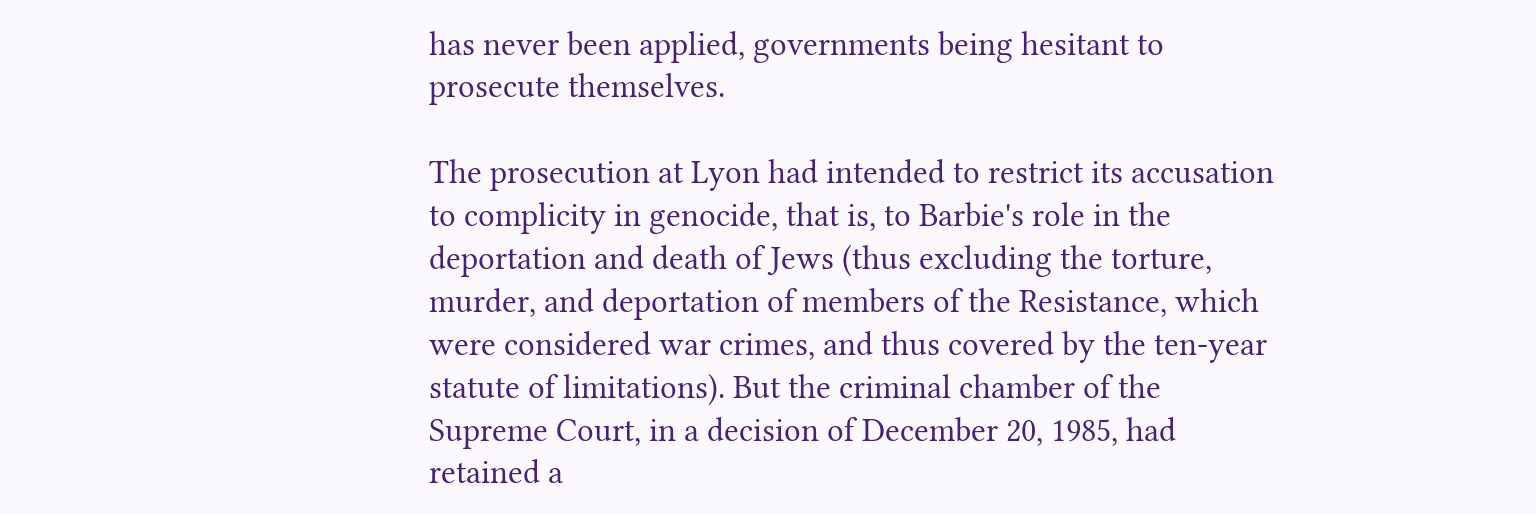has never been applied, governments being hesitant to prosecute themselves.

The prosecution at Lyon had intended to restrict its accusation to complicity in genocide, that is, to Barbie's role in the deportation and death of Jews (thus excluding the torture, murder, and deportation of members of the Resistance, which were considered war crimes, and thus covered by the ten-year statute of limitations). But the criminal chamber of the Supreme Court, in a decision of December 20, 1985, had retained a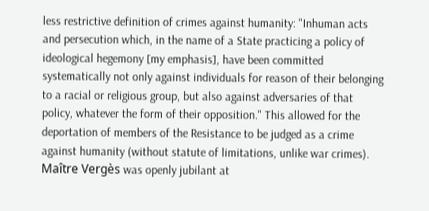less restrictive definition of crimes against humanity: "Inhuman acts and persecution which, in the name of a State practicing a policy of ideological hegemony [my emphasis], have been committed systematically not only against individuals for reason of their belonging to a racial or religious group, but also against adversaries of that policy, whatever the form of their opposition." This allowed for the deportation of members of the Resistance to be judged as a crime against humanity (without statute of limitations, unlike war crimes). Maître Vergès was openly jubilant at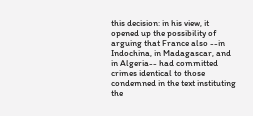this decision: in his view, it opened up the possibility of arguing that France also --in Indochina, in Madagascar, and in Algeria-- had committed crimes identical to those condemned in the text instituting the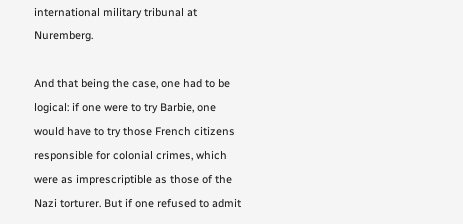international military tribunal at Nuremberg.

And that being the case, one had to be logical: if one were to try Barbie, one would have to try those French citizens responsible for colonial crimes, which were as imprescriptible as those of the Nazi torturer. But if one refused to admit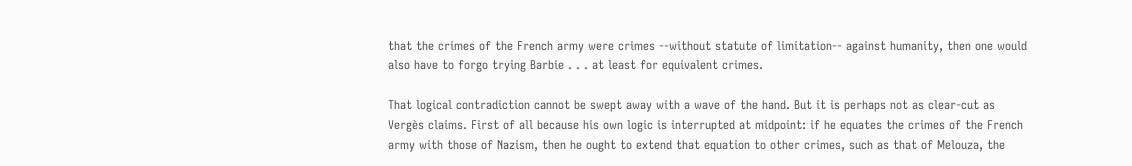that the crimes of the French army were crimes --without statute of limitation-- against humanity, then one would also have to forgo trying Barbie . . . at least for equivalent crimes.

That logical contradiction cannot be swept away with a wave of the hand. But it is perhaps not as clear-cut as Vergès claims. First of all because his own logic is interrupted at midpoint: if he equates the crimes of the French army with those of Nazism, then he ought to extend that equation to other crimes, such as that of Melouza, the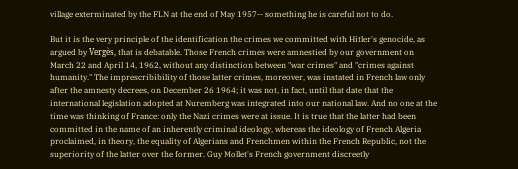village exterminated by the FLN at the end of May 1957-- something he is careful not to do.

But it is the very principle of the identification the crimes we committed with Hitler's genocide, as argued by Vergès, that is debatable. Those French crimes were amnestied by our government on March 22 and April 14, 1962, without any distinction between "war crimes" and "crimes against humanity." The imprescribibility of those latter crimes, moreover, was instated in French law only after the amnesty decrees, on December 26 1964; it was not, in fact, until that date that the international legislation adopted at Nuremberg was integrated into our national law. And no one at the time was thinking of France: only the Nazi crimes were at issue. It is true that the latter had been committed in the name of an inherently criminal ideology, whereas the ideology of French Algeria proclaimed, in theory, the equality of Algerians and Frenchmen within the French Republic, not the superiority of the latter over the former. Guy Mollet's French government discreetly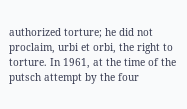authorized torture; he did not proclaim, urbi et orbi, the right to torture. In 1961, at the time of the putsch attempt by the four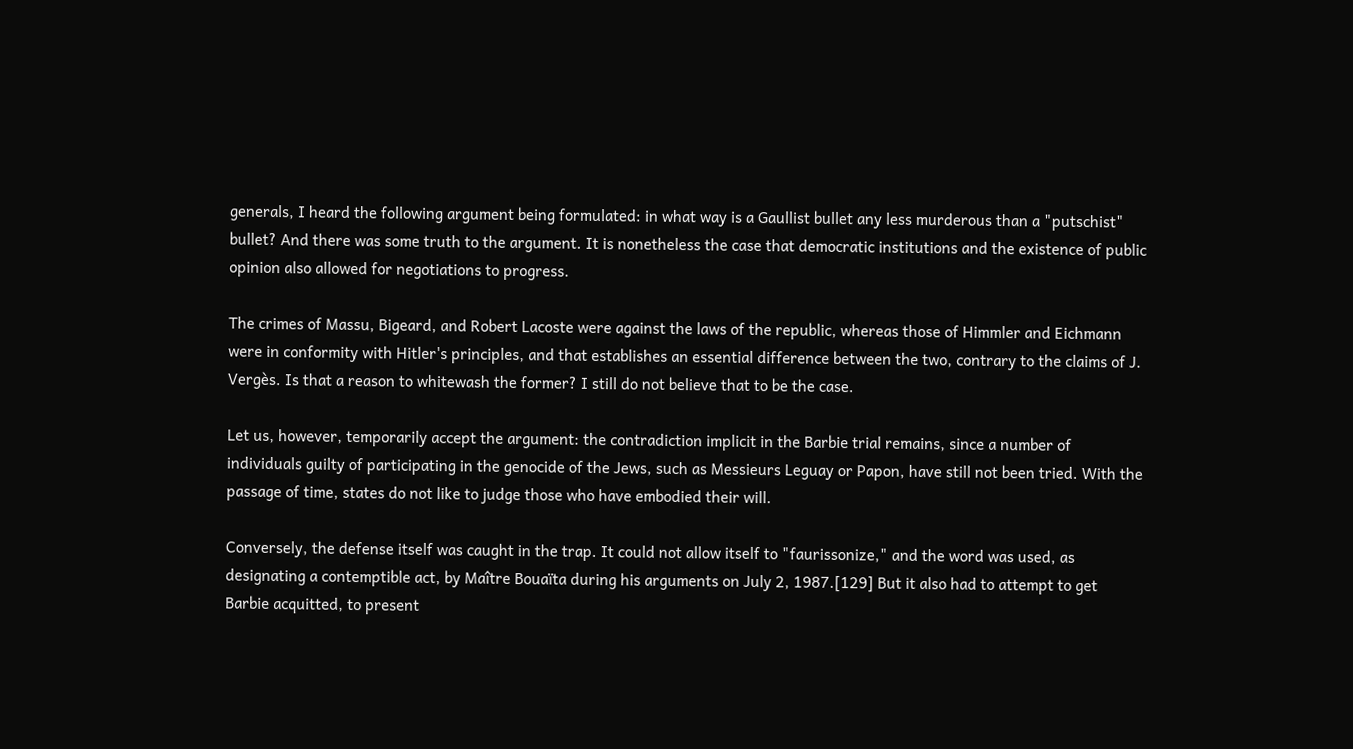generals, I heard the following argument being formulated: in what way is a Gaullist bullet any less murderous than a "putschist" bullet? And there was some truth to the argument. It is nonetheless the case that democratic institutions and the existence of public opinion also allowed for negotiations to progress.

The crimes of Massu, Bigeard, and Robert Lacoste were against the laws of the republic, whereas those of Himmler and Eichmann were in conformity with Hitler's principles, and that establishes an essential difference between the two, contrary to the claims of J. Vergès. Is that a reason to whitewash the former? I still do not believe that to be the case.

Let us, however, temporarily accept the argument: the contradiction implicit in the Barbie trial remains, since a number of individuals guilty of participating in the genocide of the Jews, such as Messieurs Leguay or Papon, have still not been tried. With the passage of time, states do not like to judge those who have embodied their will.

Conversely, the defense itself was caught in the trap. It could not allow itself to "faurissonize," and the word was used, as designating a contemptible act, by Maître Bouaïta during his arguments on July 2, 1987.[129] But it also had to attempt to get Barbie acquitted, to present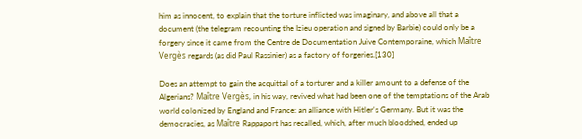him as innocent, to explain that the torture inflicted was imaginary, and above all that a document (the telegram recounting the Izieu operation and signed by Barbie) could only be a forgery since it came from the Centre de Documentation Juive Contemporaine, which Maître Vergès regards (as did Paul Rassinier) as a factory of forgeries.[130]

Does an attempt to gain the acquittal of a torturer and a killer amount to a defense of the Algerians? Maître Vergès, in his way, revived what had been one of the temptations of the Arab world colonized by England and France: an alliance with Hitler's Germany. But it was the democracies, as Maître Rappaport has recalled, which, after much bloodshed, ended up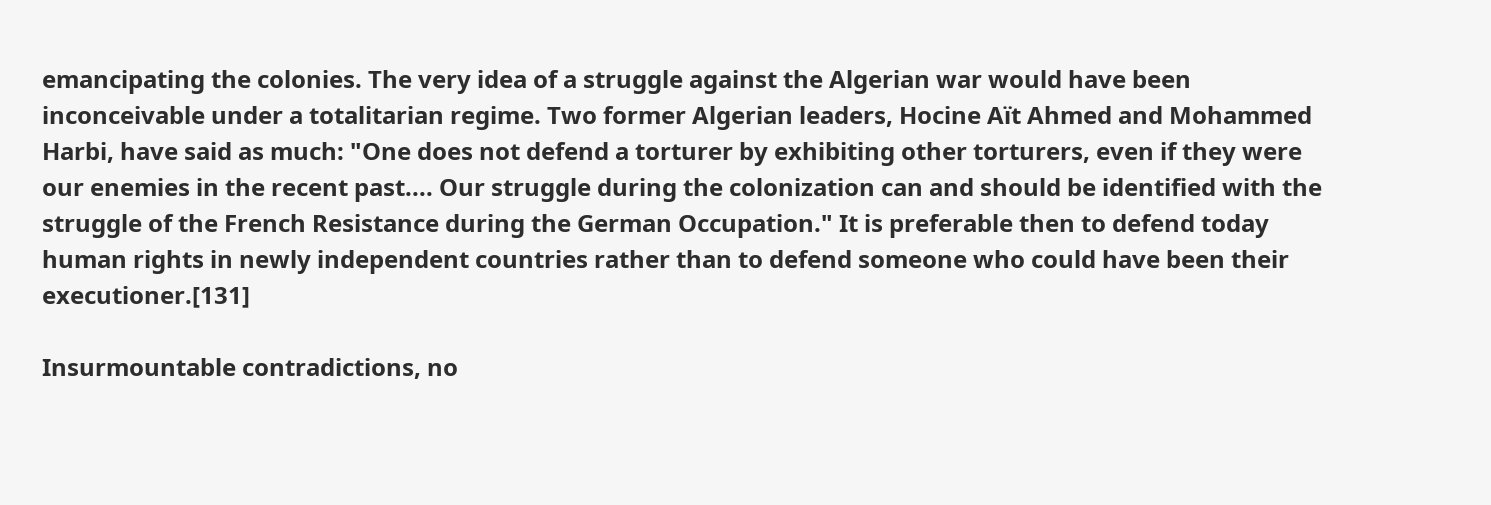emancipating the colonies. The very idea of a struggle against the Algerian war would have been inconceivable under a totalitarian regime. Two former Algerian leaders, Hocine Aït Ahmed and Mohammed Harbi, have said as much: "One does not defend a torturer by exhibiting other torturers, even if they were our enemies in the recent past.... Our struggle during the colonization can and should be identified with the struggle of the French Resistance during the German Occupation." It is preferable then to defend today human rights in newly independent countries rather than to defend someone who could have been their executioner.[131]

Insurmountable contradictions, no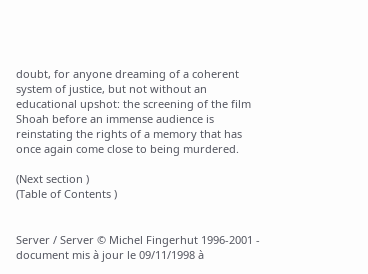doubt, for anyone dreaming of a coherent system of justice, but not without an educational upshot: the screening of the film Shoah before an immense audience is reinstating the rights of a memory that has once again come close to being murdered.

(Next section )
(Table of Contents )


Server / Server © Michel Fingerhut 1996-2001 - document mis à jour le 09/11/1998 à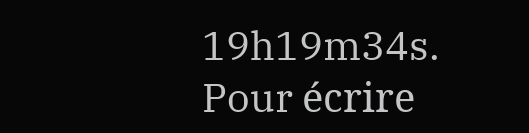19h19m34s.
Pour écrire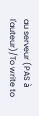au serveur (PAS à l'auteur)/To write to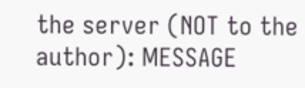the server (NOT to the author): MESSAGE